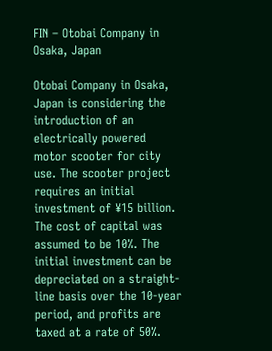FIN – Otobai Company in Osaka, Japan

Otobai Company in Osaka, Japan is considering the introduction of an electrically powered motor scooter for city use. The scooter project requires an initial investment of ¥15 billion. The cost of capital was assumed to be 10%. The initial investment can be depreciated on a straight-line basis over the 10-year period, and profits are taxed at a rate of 50%.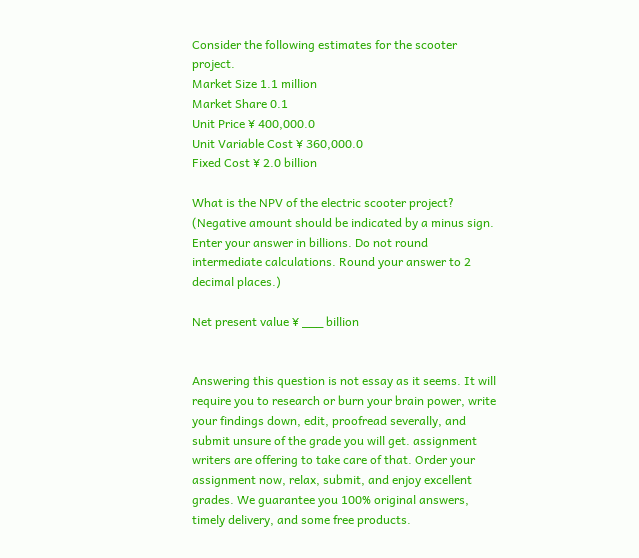Consider the following estimates for the scooter project.
Market Size 1.1 million
Market Share 0.1
Unit Price ¥ 400,000.0
Unit Variable Cost ¥ 360,000.0
Fixed Cost ¥ 2.0 billion

What is the NPV of the electric scooter project? (Negative amount should be indicated by a minus sign. Enter your answer in billions. Do not round intermediate calculations. Round your answer to 2 decimal places.)

Net present value ¥ ___ billion


Answering this question is not essay as it seems. It will require you to research or burn your brain power, write your findings down, edit, proofread severally, and submit unsure of the grade you will get. assignment writers are offering to take care of that. Order your assignment now, relax, submit, and enjoy excellent grades. We guarantee you 100% original answers, timely delivery, and some free products.